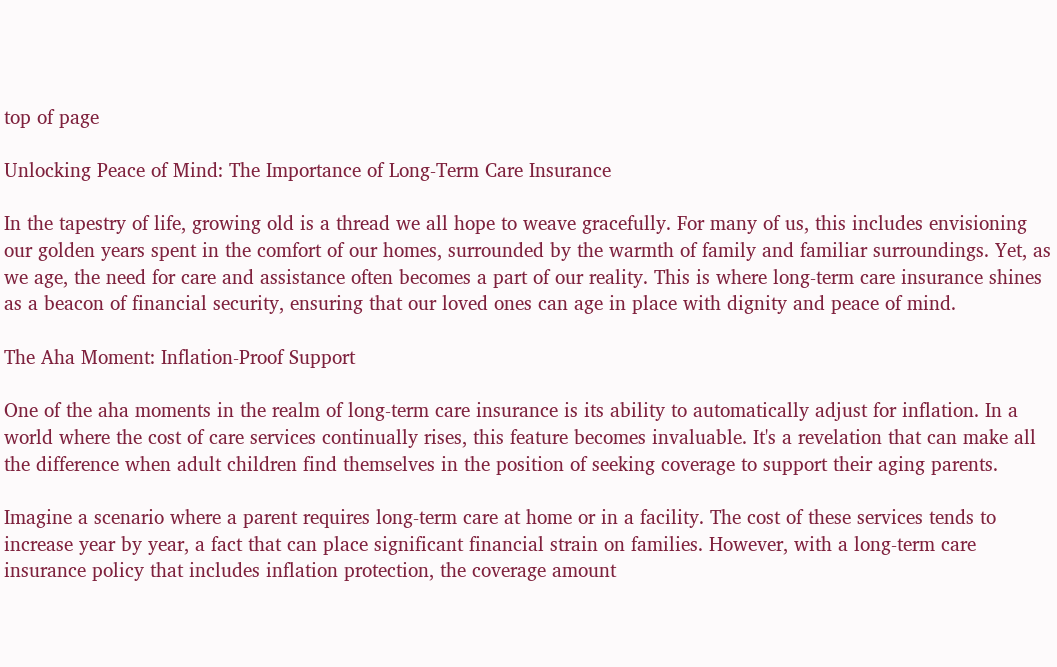top of page

Unlocking Peace of Mind: The Importance of Long-Term Care Insurance

In the tapestry of life, growing old is a thread we all hope to weave gracefully. For many of us, this includes envisioning our golden years spent in the comfort of our homes, surrounded by the warmth of family and familiar surroundings. Yet, as we age, the need for care and assistance often becomes a part of our reality. This is where long-term care insurance shines as a beacon of financial security, ensuring that our loved ones can age in place with dignity and peace of mind.

The Aha Moment: Inflation-Proof Support

One of the aha moments in the realm of long-term care insurance is its ability to automatically adjust for inflation. In a world where the cost of care services continually rises, this feature becomes invaluable. It's a revelation that can make all the difference when adult children find themselves in the position of seeking coverage to support their aging parents.

Imagine a scenario where a parent requires long-term care at home or in a facility. The cost of these services tends to increase year by year, a fact that can place significant financial strain on families. However, with a long-term care insurance policy that includes inflation protection, the coverage amount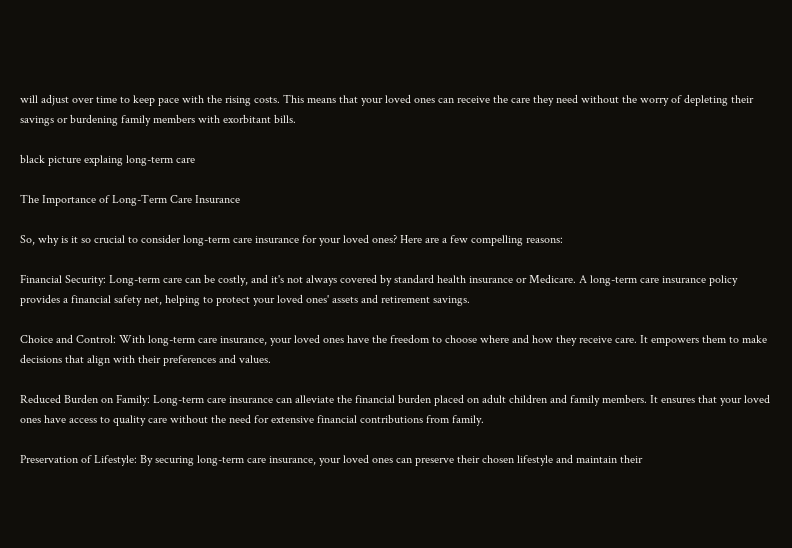will adjust over time to keep pace with the rising costs. This means that your loved ones can receive the care they need without the worry of depleting their savings or burdening family members with exorbitant bills.

black picture explaing long-term care

The Importance of Long-Term Care Insurance

So, why is it so crucial to consider long-term care insurance for your loved ones? Here are a few compelling reasons:

Financial Security: Long-term care can be costly, and it's not always covered by standard health insurance or Medicare. A long-term care insurance policy provides a financial safety net, helping to protect your loved ones' assets and retirement savings.

Choice and Control: With long-term care insurance, your loved ones have the freedom to choose where and how they receive care. It empowers them to make decisions that align with their preferences and values.

Reduced Burden on Family: Long-term care insurance can alleviate the financial burden placed on adult children and family members. It ensures that your loved ones have access to quality care without the need for extensive financial contributions from family.

Preservation of Lifestyle: By securing long-term care insurance, your loved ones can preserve their chosen lifestyle and maintain their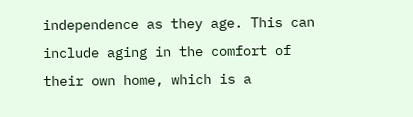independence as they age. This can include aging in the comfort of their own home, which is a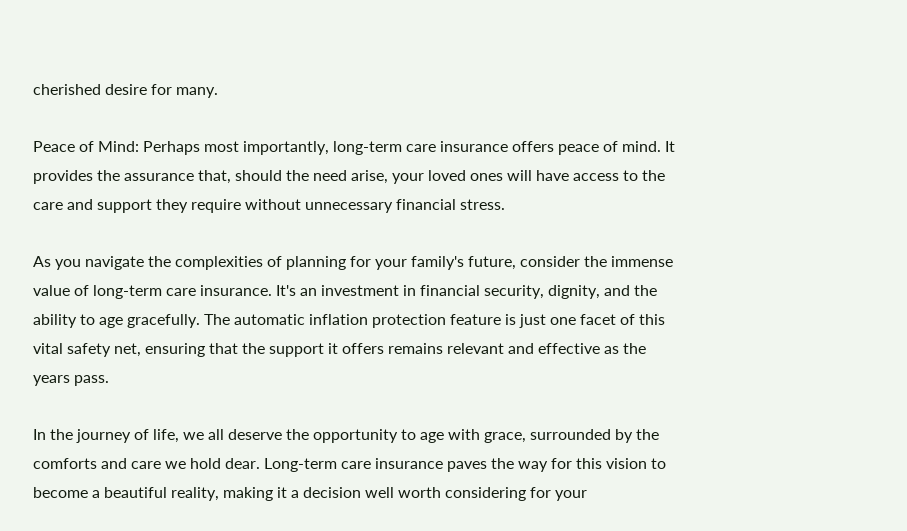cherished desire for many.

Peace of Mind: Perhaps most importantly, long-term care insurance offers peace of mind. It provides the assurance that, should the need arise, your loved ones will have access to the care and support they require without unnecessary financial stress.

As you navigate the complexities of planning for your family's future, consider the immense value of long-term care insurance. It's an investment in financial security, dignity, and the ability to age gracefully. The automatic inflation protection feature is just one facet of this vital safety net, ensuring that the support it offers remains relevant and effective as the years pass.

In the journey of life, we all deserve the opportunity to age with grace, surrounded by the comforts and care we hold dear. Long-term care insurance paves the way for this vision to become a beautiful reality, making it a decision well worth considering for your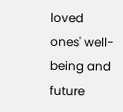loved ones' well-being and future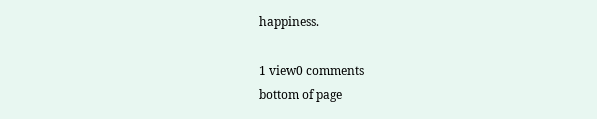happiness.

1 view0 comments
bottom of page